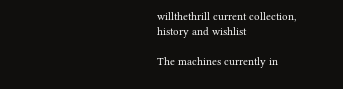willthethrill current collection, history and wishlist

The machines currently in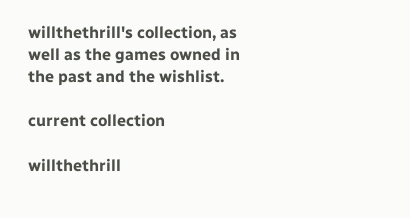willthethrill's collection, as well as the games owned in the past and the wishlist.

current collection

willthethrill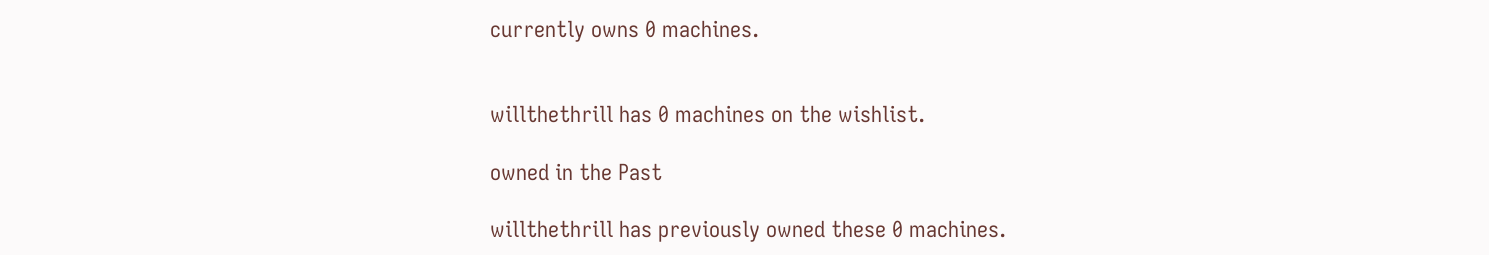currently owns 0 machines.


willthethrill has 0 machines on the wishlist.

owned in the Past

willthethrill has previously owned these 0 machines.